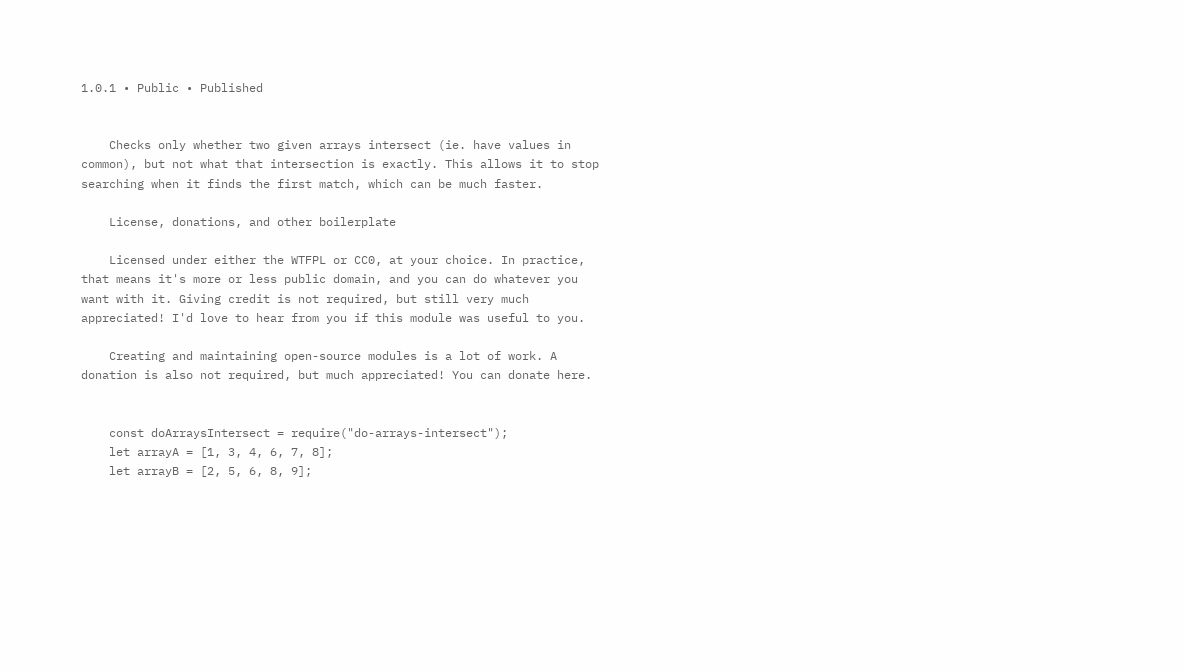1.0.1 • Public • Published


    Checks only whether two given arrays intersect (ie. have values in common), but not what that intersection is exactly. This allows it to stop searching when it finds the first match, which can be much faster.

    License, donations, and other boilerplate

    Licensed under either the WTFPL or CC0, at your choice. In practice, that means it's more or less public domain, and you can do whatever you want with it. Giving credit is not required, but still very much appreciated! I'd love to hear from you if this module was useful to you.

    Creating and maintaining open-source modules is a lot of work. A donation is also not required, but much appreciated! You can donate here.


    const doArraysIntersect = require("do-arrays-intersect");
    let arrayA = [1, 3, 4, 6, 7, 8];
    let arrayB = [2, 5, 6, 8, 9];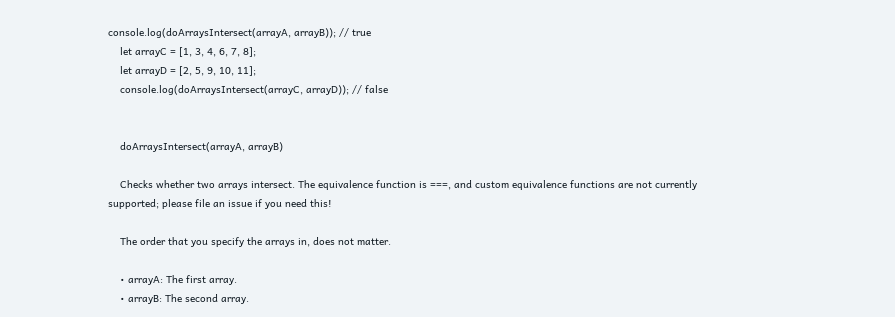console.log(doArraysIntersect(arrayA, arrayB)); // true
    let arrayC = [1, 3, 4, 6, 7, 8];
    let arrayD = [2, 5, 9, 10, 11];
    console.log(doArraysIntersect(arrayC, arrayD)); // false


    doArraysIntersect(arrayA, arrayB)

    Checks whether two arrays intersect. The equivalence function is ===, and custom equivalence functions are not currently supported; please file an issue if you need this!

    The order that you specify the arrays in, does not matter.

    • arrayA: The first array.
    • arrayB: The second array.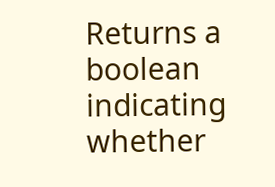Returns a boolean indicating whether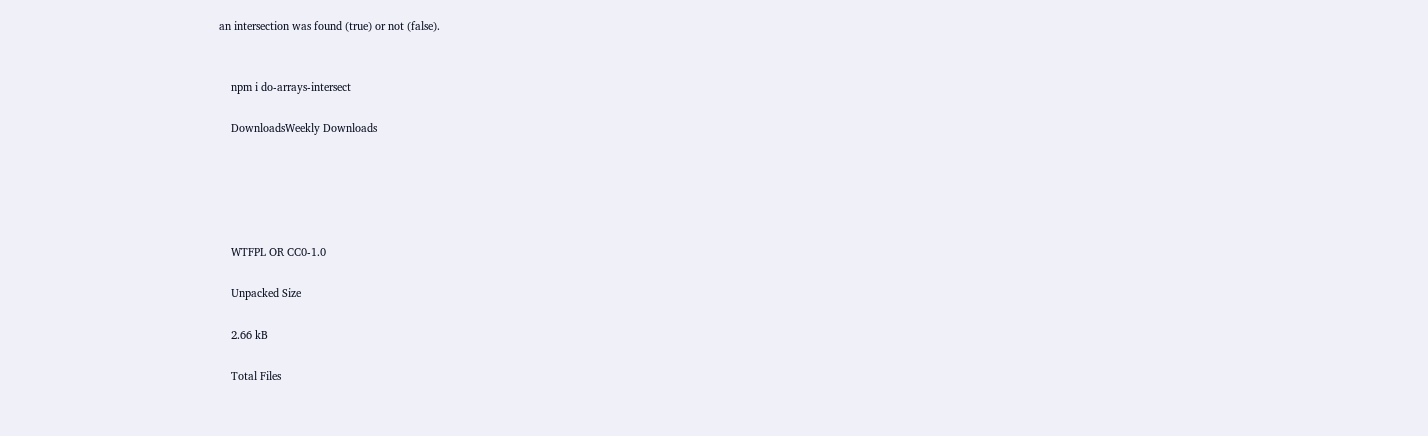an intersection was found (true) or not (false).


    npm i do-arrays-intersect

    DownloadsWeekly Downloads





    WTFPL OR CC0-1.0

    Unpacked Size

    2.66 kB

    Total Files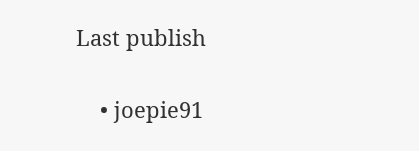Last publish


    • joepie91